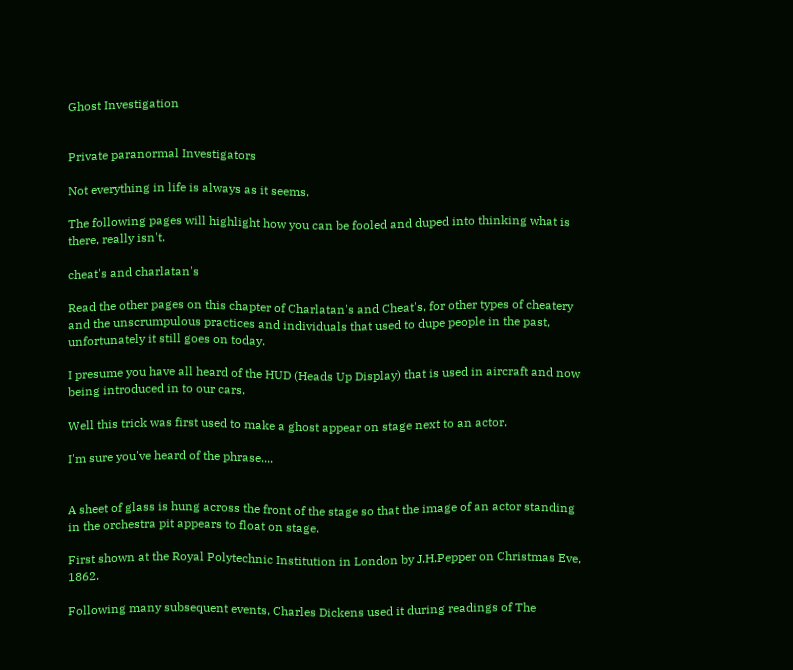Ghost Investigation


Private paranormal Investigators

Not everything in life is always as it seems.

The following pages will highlight how you can be fooled and duped into thinking what is there, really isn't.

cheat's and charlatan's

Read the other pages on this chapter of Charlatan's and Cheat's, for other types of cheatery and the unscrumpulous practices and individuals that used to dupe people in the past, unfortunately it still goes on today.

I presume you have all heard of the HUD (Heads Up Display) that is used in aircraft and now being introduced in to our cars.

Well this trick was first used to make a ghost appear on stage next to an actor.

I'm sure you've heard of the phrase....


A sheet of glass is hung across the front of the stage so that the image of an actor standing in the orchestra pit appears to float on stage.

First shown at the Royal Polytechnic Institution in London by J.H.Pepper on Christmas Eve, 1862.

Following many subsequent events, Charles Dickens used it during readings of The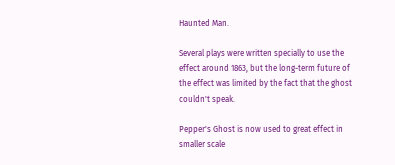Haunted Man.

Several plays were written specially to use the effect around 1863, but the long-term future of the effect was limited by the fact that the ghost couldn't speak.

Pepper's Ghost is now used to great effect in smaller scale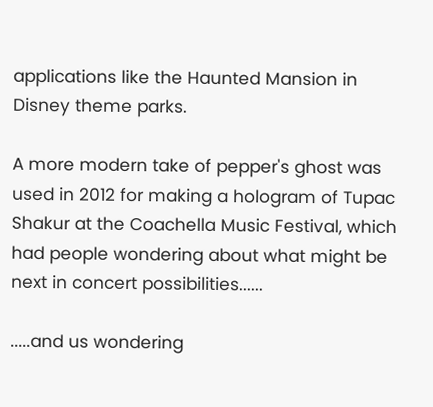applications like the Haunted Mansion in Disney theme parks.

A more modern take of pepper's ghost was used in 2012 for making a hologram of Tupac Shakur at the Coachella Music Festival, which had people wondering about what might be next in concert possibilities......

.....and us wondering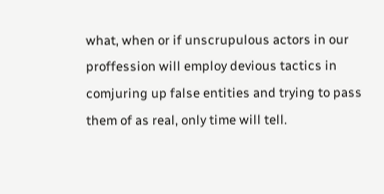what, when or if unscrupulous actors in our proffession will employ devious tactics in comjuring up false entities and trying to pass them of as real, only time will tell.